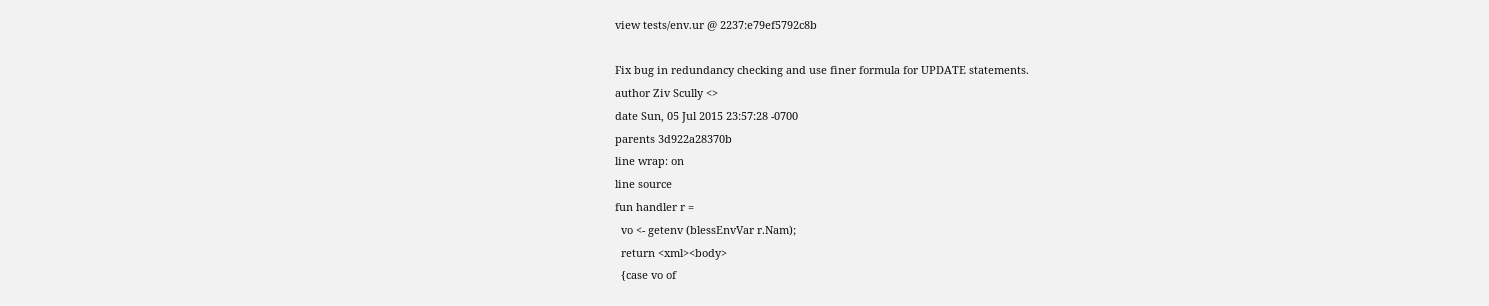view tests/env.ur @ 2237:e79ef5792c8b

Fix bug in redundancy checking and use finer formula for UPDATE statements.
author Ziv Scully <>
date Sun, 05 Jul 2015 23:57:28 -0700
parents 3d922a28370b
line wrap: on
line source
fun handler r =
  vo <- getenv (blessEnvVar r.Nam);
  return <xml><body>
  {case vo of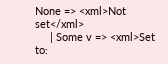None => <xml>Not set</xml>
     | Some v => <xml>Set to: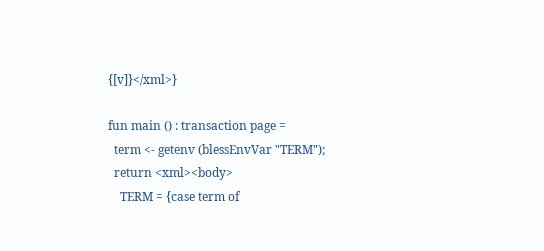{[v]}</xml>}

fun main () : transaction page =
  term <- getenv (blessEnvVar "TERM");
  return <xml><body>
    TERM = {case term of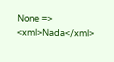None => <xml>Nada</xml>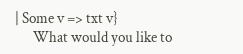| Some v => txt v}
      What would you like to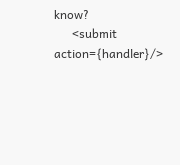know?
      <submit action={handler}/>